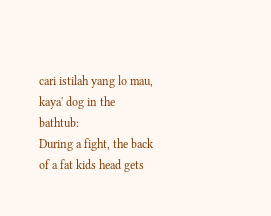cari istilah yang lo mau, kaya' dog in the bathtub:
During a fight, the back of a fat kids head gets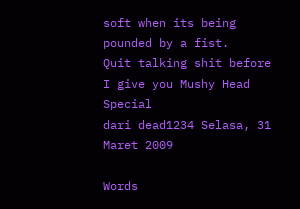soft when its being pounded by a fist.
Quit talking shit before I give you Mushy Head Special
dari dead1234 Selasa, 31 Maret 2009

Words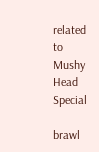related to Mushy Head Special

brawl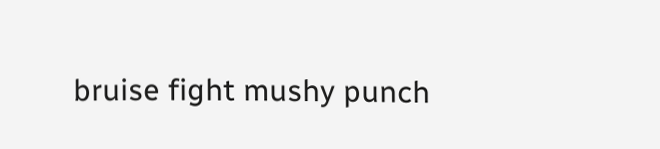bruise fight mushy punch